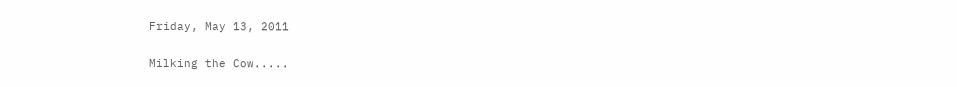Friday, May 13, 2011

Milking the Cow.....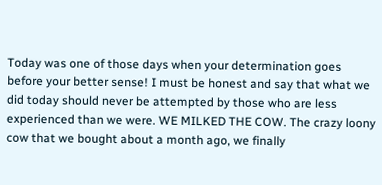Today was one of those days when your determination goes before your better sense! I must be honest and say that what we did today should never be attempted by those who are less experienced than we were. WE MILKED THE COW. The crazy loony cow that we bought about a month ago, we finally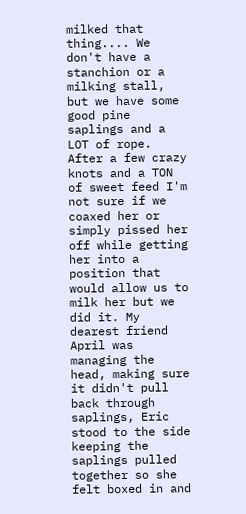milked that thing.... We don't have a stanchion or a milking stall, but we have some good pine saplings and a LOT of rope. After a few crazy knots and a TON of sweet feed I'm not sure if we coaxed her or simply pissed her off while getting her into a position that would allow us to milk her but we did it. My dearest friend April was managing the head, making sure it didn't pull back through saplings, Eric stood to the side keeping the saplings pulled together so she felt boxed in and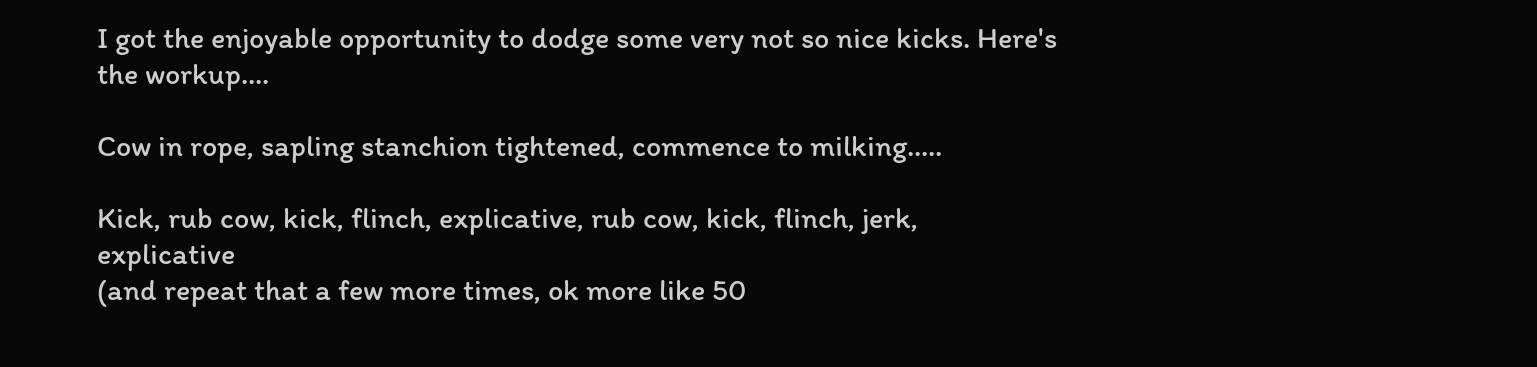I got the enjoyable opportunity to dodge some very not so nice kicks. Here's the workup....

Cow in rope, sapling stanchion tightened, commence to milking.....

Kick, rub cow, kick, flinch, explicative, rub cow, kick, flinch, jerk, explicative
(and repeat that a few more times, ok more like 50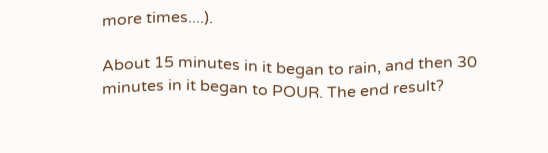more times....).

About 15 minutes in it began to rain, and then 30 minutes in it began to POUR. The end result?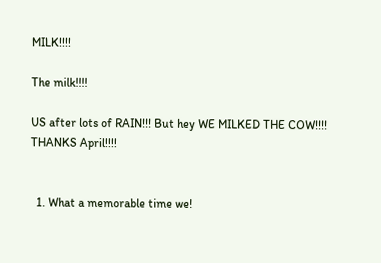MILK!!!!

The milk!!!!

US after lots of RAIN!!! But hey WE MILKED THE COW!!!! THANKS April!!!!


  1. What a memorable time we!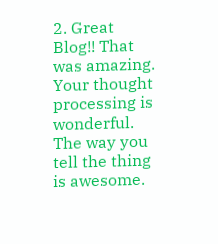2. Great Blog!! That was amazing. Your thought processing is wonderful. The way you tell the thing is awesome.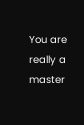You are really a master